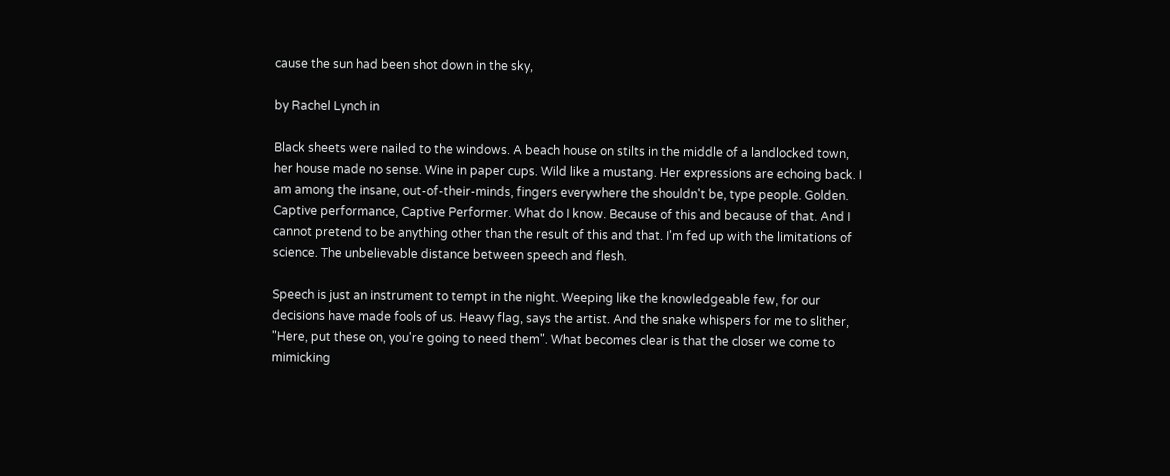cause the sun had been shot down in the sky,

by Rachel Lynch in

Black sheets were nailed to the windows. A beach house on stilts in the middle of a landlocked town, her house made no sense. Wine in paper cups. Wild like a mustang. Her expressions are echoing back. I am among the insane, out-of-their-minds, fingers everywhere the shouldn't be, type people. Golden. Captive performance, Captive Performer. What do I know. Because of this and because of that. And I cannot pretend to be anything other than the result of this and that. I'm fed up with the limitations of science. The unbelievable distance between speech and flesh.

Speech is just an instrument to tempt in the night. Weeping like the knowledgeable few, for our decisions have made fools of us. Heavy flag, says the artist. And the snake whispers for me to slither, "Here, put these on, you're going to need them". What becomes clear is that the closer we come to mimicking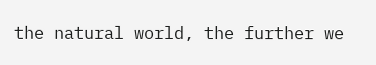the natural world, the further we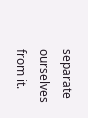separate ourselves from it.